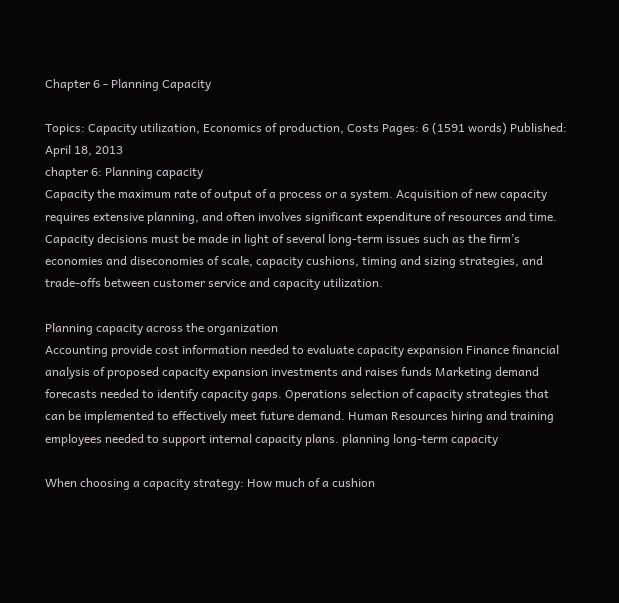Chapter 6 - Planning Capacity

Topics: Capacity utilization, Economics of production, Costs Pages: 6 (1591 words) Published: April 18, 2013
chapter 6: Planning capacity
Capacity the maximum rate of output of a process or a system. Acquisition of new capacity requires extensive planning, and often involves significant expenditure of resources and time. Capacity decisions must be made in light of several long-term issues such as the firm’s economies and diseconomies of scale, capacity cushions, timing and sizing strategies, and trade-offs between customer service and capacity utilization.

Planning capacity across the organization
Accounting provide cost information needed to evaluate capacity expansion Finance financial analysis of proposed capacity expansion investments and raises funds Marketing demand forecasts needed to identify capacity gaps. Operations selection of capacity strategies that can be implemented to effectively meet future demand. Human Resources hiring and training employees needed to support internal capacity plans. planning long-term capacity

When choosing a capacity strategy: How much of a cushion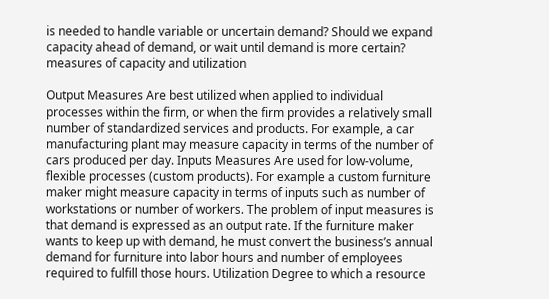is needed to handle variable or uncertain demand? Should we expand capacity ahead of demand, or wait until demand is more certain? measures of capacity and utilization

Output Measures Are best utilized when applied to individual processes within the firm, or when the firm provides a relatively small number of standardized services and products. For example, a car manufacturing plant may measure capacity in terms of the number of cars produced per day. Inputs Measures Are used for low-volume, flexible processes (custom products). For example a custom furniture maker might measure capacity in terms of inputs such as number of workstations or number of workers. The problem of input measures is that demand is expressed as an output rate. If the furniture maker wants to keep up with demand, he must convert the business’s annual demand for furniture into labor hours and number of employees required to fulfill those hours. Utilization Degree to which a resource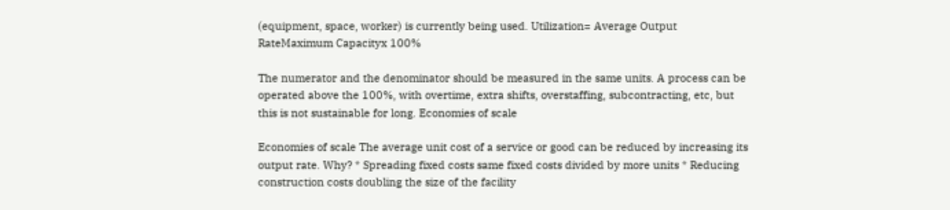(equipment, space, worker) is currently being used. Utilization= Average Output RateMaximum Capacityx 100%

The numerator and the denominator should be measured in the same units. A process can be operated above the 100%, with overtime, extra shifts, overstaffing, subcontracting, etc, but this is not sustainable for long. Economies of scale

Economies of scale The average unit cost of a service or good can be reduced by increasing its output rate. Why? * Spreading fixed costs same fixed costs divided by more units * Reducing construction costs doubling the size of the facility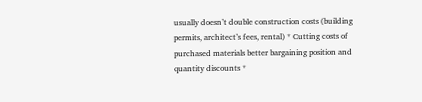usually doesn’t double construction costs (building permits, architect’s fees, rental) * Cutting costs of purchased materials better bargaining position and quantity discounts *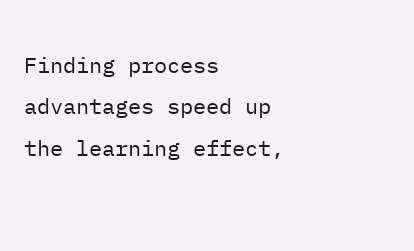Finding process advantages speed up the learning effect,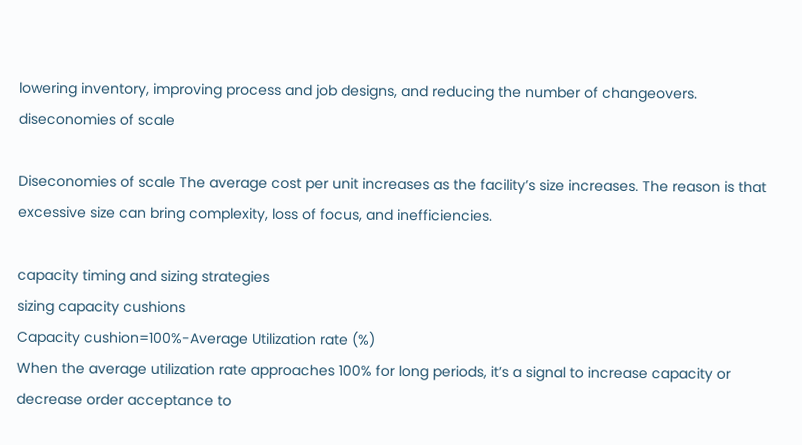lowering inventory, improving process and job designs, and reducing the number of changeovers. diseconomies of scale

Diseconomies of scale The average cost per unit increases as the facility’s size increases. The reason is that excessive size can bring complexity, loss of focus, and inefficiencies.

capacity timing and sizing strategies
sizing capacity cushions
Capacity cushion=100%-Average Utilization rate (%)
When the average utilization rate approaches 100% for long periods, it’s a signal to increase capacity or decrease order acceptance to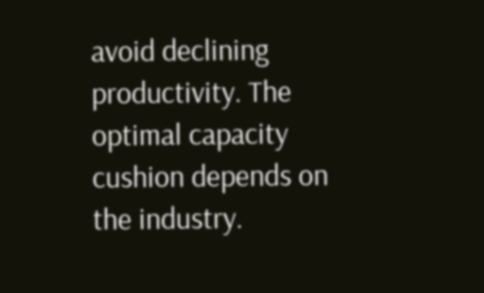avoid declining productivity. The optimal capacity cushion depends on the industry.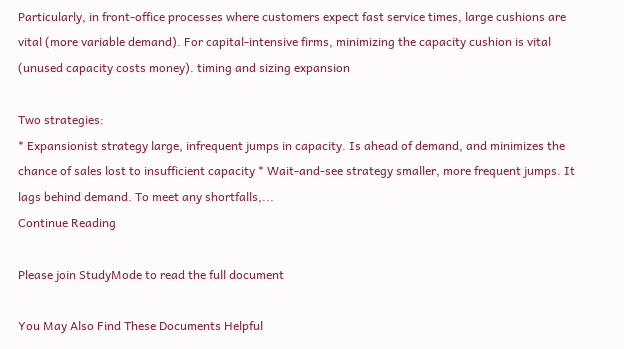Particularly, in front-office processes where customers expect fast service times, large cushions are vital (more variable demand). For capital-intensive firms, minimizing the capacity cushion is vital (unused capacity costs money). timing and sizing expansion

Two strategies:
* Expansionist strategy large, infrequent jumps in capacity. Is ahead of demand, and minimizes the chance of sales lost to insufficient capacity * Wait-and-see strategy smaller, more frequent jumps. It lags behind demand. To meet any shortfalls,...
Continue Reading

Please join StudyMode to read the full document

You May Also Find These Documents Helpful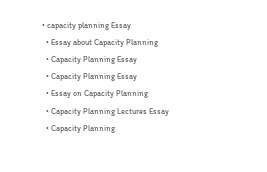• capacity planning Essay
  • Essay about Capacity Planning
  • Capacity Planning Essay
  • Capacity Planning Essay
  • Essay on Capacity Planning
  • Capacity Planning Lectures Essay
  • Capacity Planning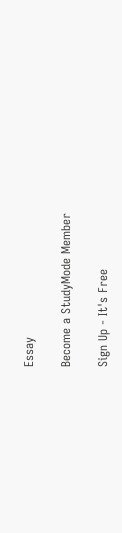Essay

Become a StudyMode Member

Sign Up - It's Free